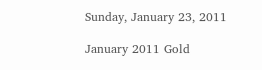Sunday, January 23, 2011

January 2011 Gold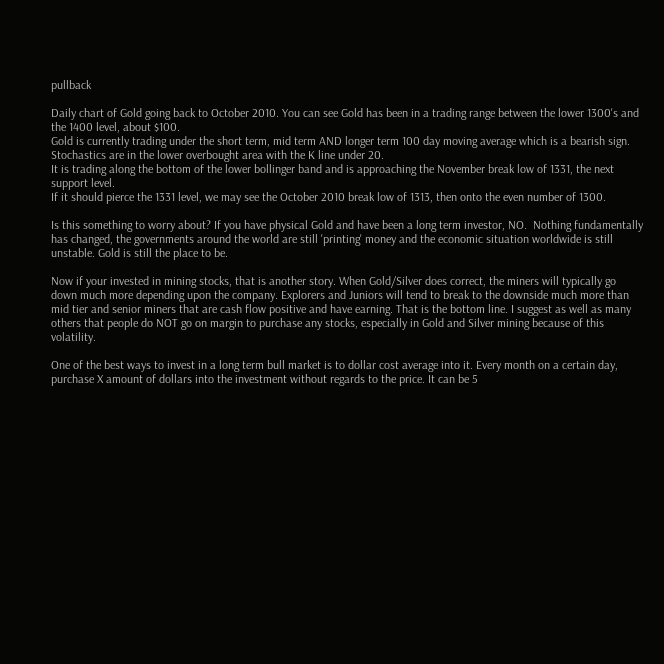pullback

Daily chart of Gold going back to October 2010. You can see Gold has been in a trading range between the lower 1300's and the 1400 level, about $100.
Gold is currently trading under the short term, mid term AND longer term 100 day moving average which is a bearish sign.
Stochastics are in the lower overbought area with the K line under 20.
It is trading along the bottom of the lower bollinger band and is approaching the November break low of 1331, the next support level.
If it should pierce the 1331 level, we may see the October 2010 break low of 1313, then onto the even number of 1300.

Is this something to worry about? If you have physical Gold and have been a long term investor, NO.  Nothing fundamentally has changed, the governments around the world are still 'printing' money and the economic situation worldwide is still unstable. Gold is still the place to be.

Now if your invested in mining stocks, that is another story. When Gold/Silver does correct, the miners will typically go down much more depending upon the company. Explorers and Juniors will tend to break to the downside much more than mid tier and senior miners that are cash flow positive and have earning. That is the bottom line. I suggest as well as many others that people do NOT go on margin to purchase any stocks, especially in Gold and Silver mining because of this volatility.

One of the best ways to invest in a long term bull market is to dollar cost average into it. Every month on a certain day, purchase X amount of dollars into the investment without regards to the price. It can be 5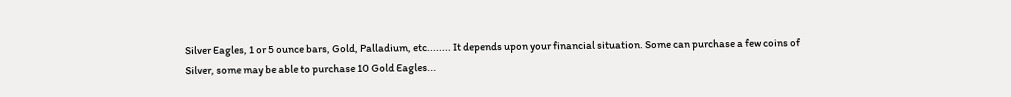Silver Eagles, 1 or 5 ounce bars, Gold, Palladium, etc........ It depends upon your financial situation. Some can purchase a few coins of Silver, some may be able to purchase 10 Gold Eagles...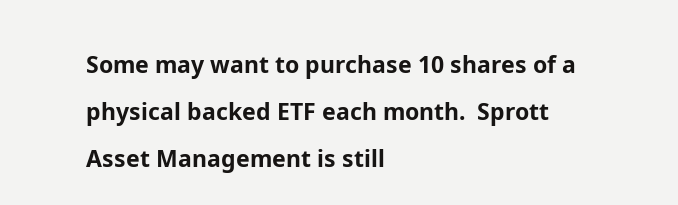Some may want to purchase 10 shares of a physical backed ETF each month.  Sprott Asset Management is still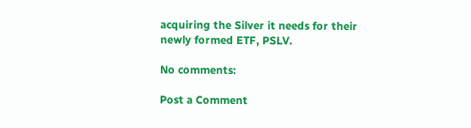acquiring the Silver it needs for their newly formed ETF, PSLV.

No comments:

Post a Comment